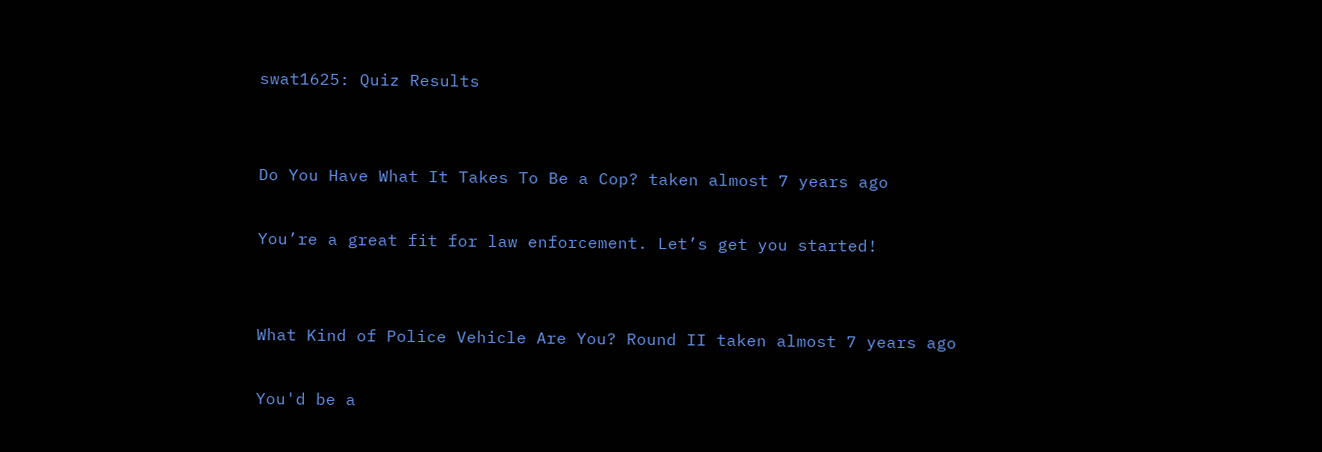swat1625: Quiz Results


Do You Have What It Takes To Be a Cop? taken almost 7 years ago

You’re a great fit for law enforcement. Let’s get you started!


What Kind of Police Vehicle Are You? Round II taken almost 7 years ago

You'd be a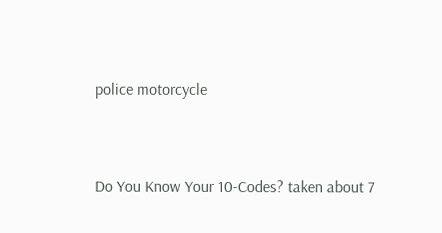police motorcycle


Do You Know Your 10-Codes? taken about 7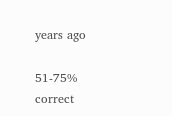years ago

51-75% correct